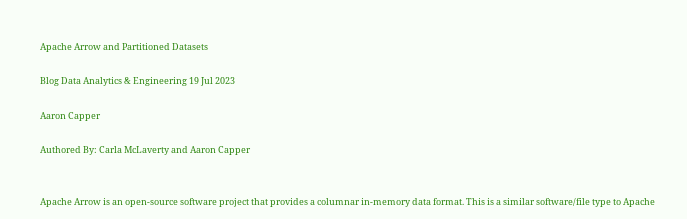Apache Arrow and Partitioned Datasets

Blog Data Analytics & Engineering 19 Jul 2023

Aaron Capper

Authored By: Carla McLaverty and Aaron Capper


Apache Arrow is an open-source software project that provides a columnar in-memory data format. This is a similar software/file type to Apache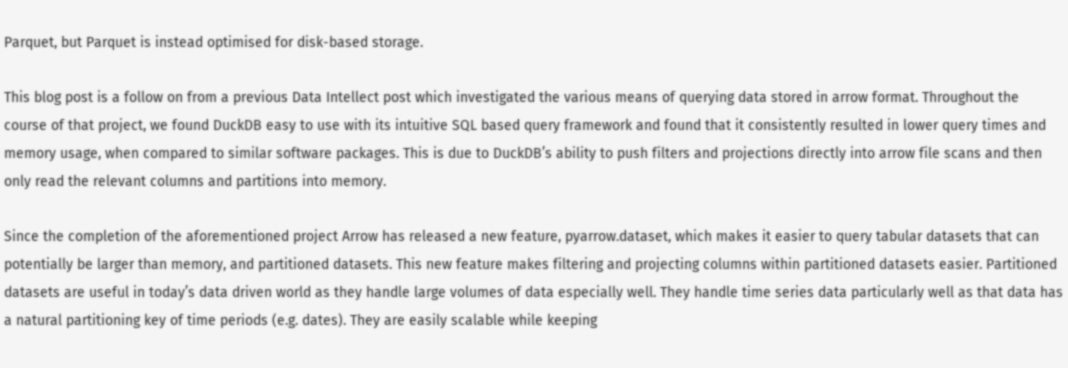Parquet, but Parquet is instead optimised for disk-based storage.

This blog post is a follow on from a previous Data Intellect post which investigated the various means of querying data stored in arrow format. Throughout the course of that project, we found DuckDB easy to use with its intuitive SQL based query framework and found that it consistently resulted in lower query times and memory usage, when compared to similar software packages. This is due to DuckDB’s ability to push filters and projections directly into arrow file scans and then only read the relevant columns and partitions into memory.

Since the completion of the aforementioned project Arrow has released a new feature, pyarrow.dataset, which makes it easier to query tabular datasets that can potentially be larger than memory, and partitioned datasets. This new feature makes filtering and projecting columns within partitioned datasets easier. Partitioned datasets are useful in today’s data driven world as they handle large volumes of data especially well. They handle time series data particularly well as that data has a natural partitioning key of time periods (e.g. dates). They are easily scalable while keeping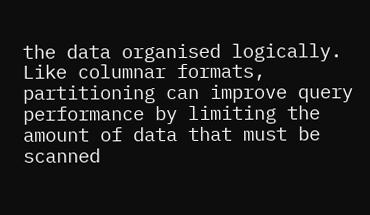the data organised logically. Like columnar formats, partitioning can improve query performance by limiting the amount of data that must be scanned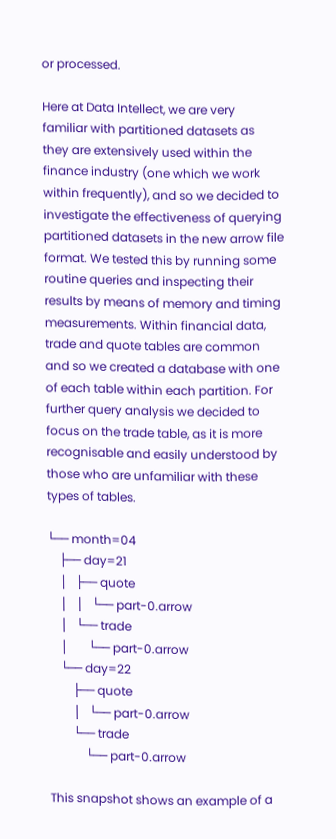or processed.

Here at Data Intellect, we are very familiar with partitioned datasets as they are extensively used within the finance industry (one which we work within frequently), and so we decided to investigate the effectiveness of querying partitioned datasets in the new arrow file format. We tested this by running some routine queries and inspecting their results by means of memory and timing measurements. Within financial data, trade and quote tables are common and so we created a database with one of each table within each partition. For further query analysis we decided to focus on the trade table, as it is more recognisable and easily understood by those who are unfamiliar with these types of tables.

└── month=04
    ├── day=21
    │   ├── quote
    │   │   └── part-0.arrow
    │   └── trade
    │       └── part-0.arrow
    └── day=22
        ├── quote
        │   └── part-0.arrow
        └── trade
            └── part-0.arrow

This snapshot shows an example of a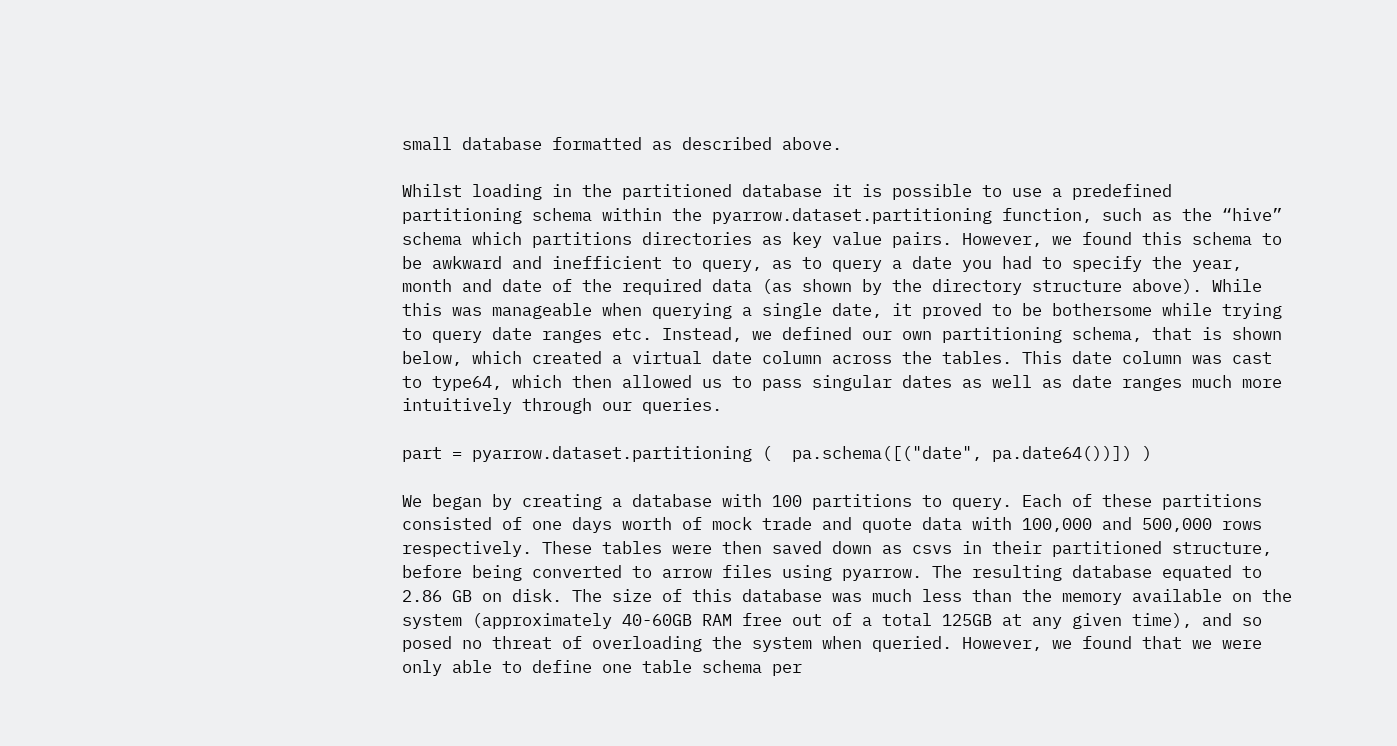small database formatted as described above.

Whilst loading in the partitioned database it is possible to use a predefined partitioning schema within the pyarrow.dataset.partitioning function, such as the “hive” schema which partitions directories as key value pairs. However, we found this schema to be awkward and inefficient to query, as to query a date you had to specify the year, month and date of the required data (as shown by the directory structure above). While this was manageable when querying a single date, it proved to be bothersome while trying to query date ranges etc. Instead, we defined our own partitioning schema, that is shown below, which created a virtual date column across the tables. This date column was cast to type64, which then allowed us to pass singular dates as well as date ranges much more intuitively through our queries.

part = pyarrow.dataset.partitioning (  pa.schema([("date", pa.date64())]) )

We began by creating a database with 100 partitions to query. Each of these partitions consisted of one days worth of mock trade and quote data with 100,000 and 500,000 rows respectively. These tables were then saved down as csvs in their partitioned structure, before being converted to arrow files using pyarrow. The resulting database equated to 2.86 GB on disk. The size of this database was much less than the memory available on the system (approximately 40-60GB RAM free out of a total 125GB at any given time), and so posed no threat of overloading the system when queried. However, we found that we were only able to define one table schema per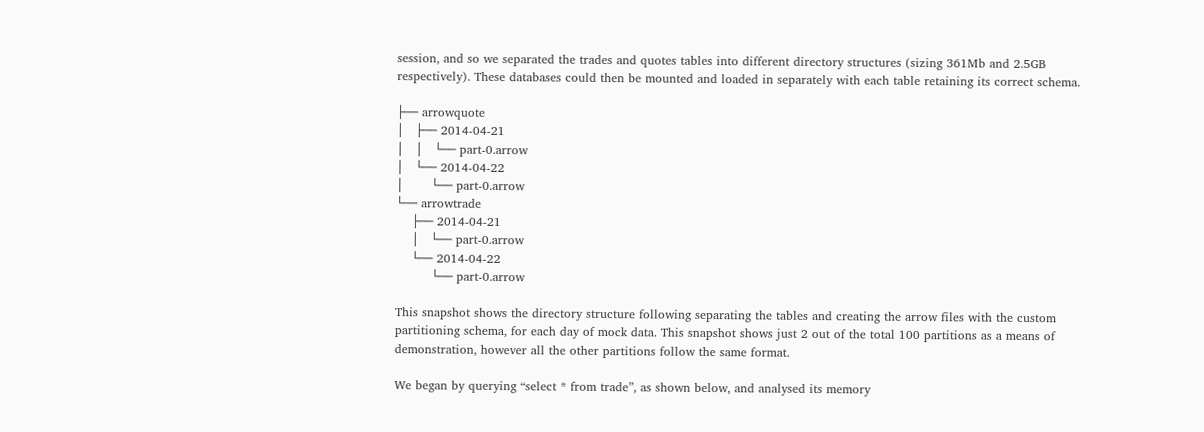session, and so we separated the trades and quotes tables into different directory structures (sizing 361Mb and 2.5GB respectively). These databases could then be mounted and loaded in separately with each table retaining its correct schema.

├── arrowquote
│   ├── 2014-04-21
│   │   └── part-0.arrow
│   └── 2014-04-22
│       └── part-0.arrow
└── arrowtrade
    ├── 2014-04-21
    │   └── part-0.arrow
    └── 2014-04-22
         └── part-0.arrow

This snapshot shows the directory structure following separating the tables and creating the arrow files with the custom partitioning schema, for each day of mock data. This snapshot shows just 2 out of the total 100 partitions as a means of demonstration, however all the other partitions follow the same format.

We began by querying “select * from trade”, as shown below, and analysed its memory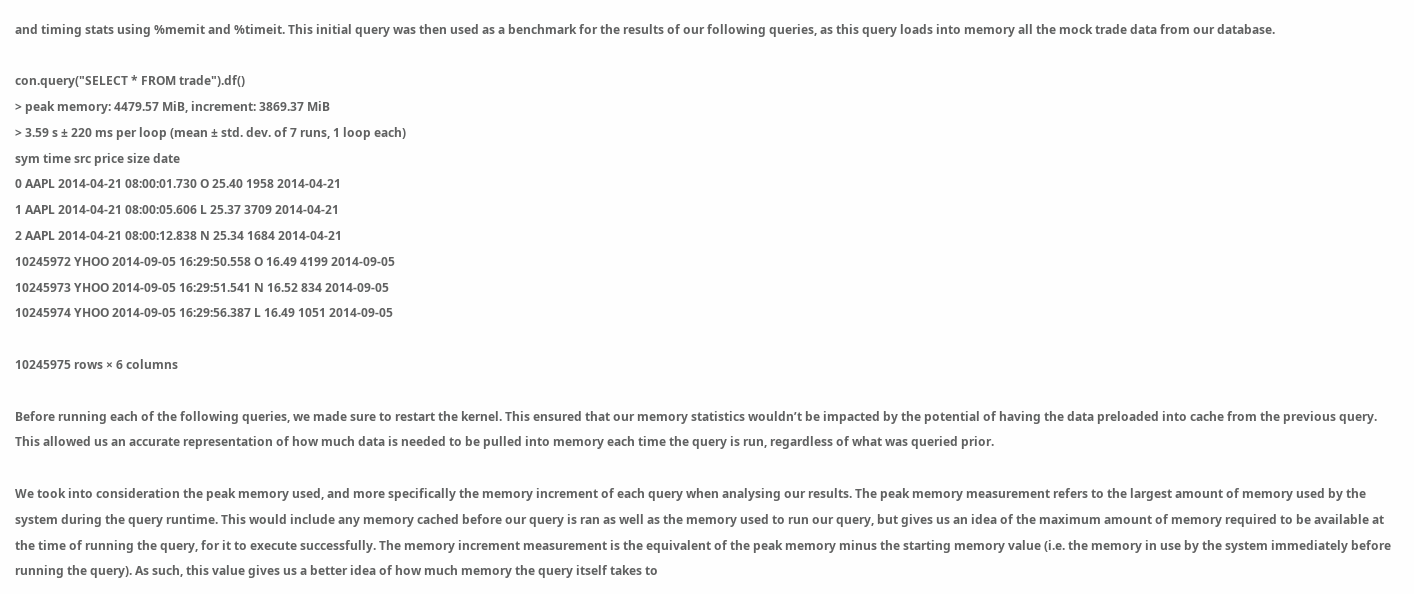and timing stats using %memit and %timeit. This initial query was then used as a benchmark for the results of our following queries, as this query loads into memory all the mock trade data from our database.

con.query("SELECT * FROM trade").df()
> peak memory: 4479.57 MiB, increment: 3869.37 MiB
> 3.59 s ± 220 ms per loop (mean ± std. dev. of 7 runs, 1 loop each)
sym time src price size date
0 AAPL 2014-04-21 08:00:01.730 O 25.40 1958 2014-04-21
1 AAPL 2014-04-21 08:00:05.606 L 25.37 3709 2014-04-21
2 AAPL 2014-04-21 08:00:12.838 N 25.34 1684 2014-04-21
10245972 YHOO 2014-09-05 16:29:50.558 O 16.49 4199 2014-09-05
10245973 YHOO 2014-09-05 16:29:51.541 N 16.52 834 2014-09-05
10245974 YHOO 2014-09-05 16:29:56.387 L 16.49 1051 2014-09-05

10245975 rows × 6 columns

Before running each of the following queries, we made sure to restart the kernel. This ensured that our memory statistics wouldn’t be impacted by the potential of having the data preloaded into cache from the previous query. This allowed us an accurate representation of how much data is needed to be pulled into memory each time the query is run, regardless of what was queried prior.

We took into consideration the peak memory used, and more specifically the memory increment of each query when analysing our results. The peak memory measurement refers to the largest amount of memory used by the system during the query runtime. This would include any memory cached before our query is ran as well as the memory used to run our query, but gives us an idea of the maximum amount of memory required to be available at the time of running the query, for it to execute successfully. The memory increment measurement is the equivalent of the peak memory minus the starting memory value (i.e. the memory in use by the system immediately before running the query). As such, this value gives us a better idea of how much memory the query itself takes to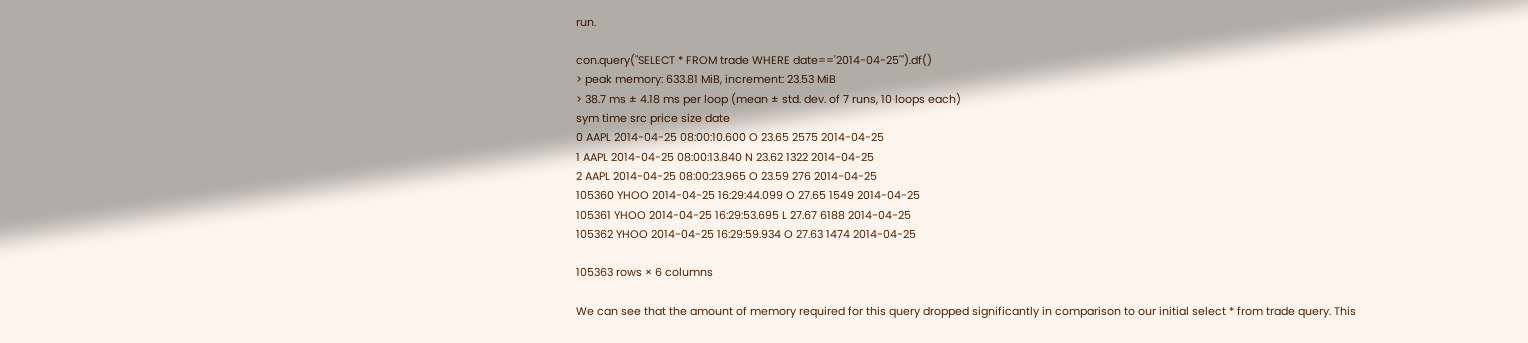run.

con.query("SELECT * FROM trade WHERE date=='2014-04-25'").df()
> peak memory: 633.81 MiB, increment: 23.53 MiB
> 38.7 ms ± 4.18 ms per loop (mean ± std. dev. of 7 runs, 10 loops each)
sym time src price size date
0 AAPL 2014-04-25 08:00:10.600 O 23.65 2575 2014-04-25
1 AAPL 2014-04-25 08:00:13.840 N 23.62 1322 2014-04-25
2 AAPL 2014-04-25 08:00:23.965 O 23.59 276 2014-04-25
105360 YHOO 2014-04-25 16:29:44.099 O 27.65 1549 2014-04-25
105361 YHOO 2014-04-25 16:29:53.695 L 27.67 6188 2014-04-25
105362 YHOO 2014-04-25 16:29:59.934 O 27.63 1474 2014-04-25

105363 rows × 6 columns

We can see that the amount of memory required for this query dropped significantly in comparison to our initial select * from trade query. This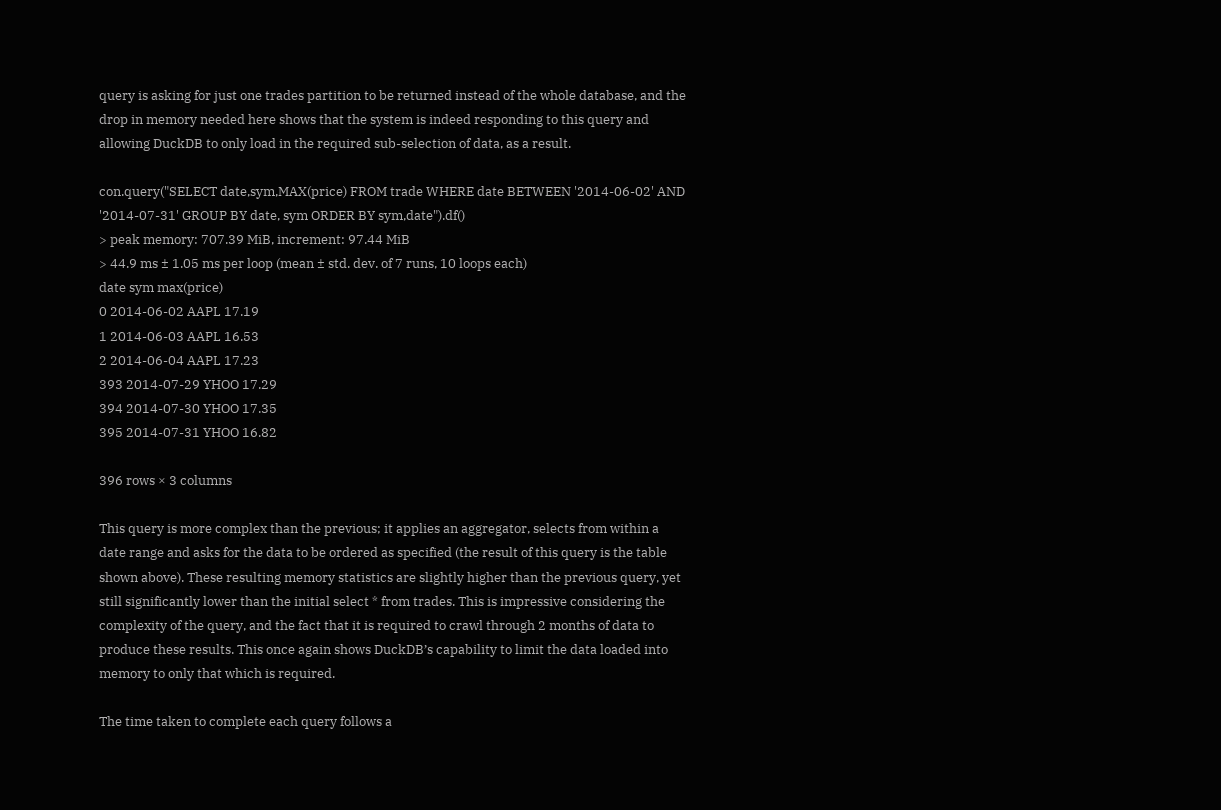query is asking for just one trades partition to be returned instead of the whole database, and the drop in memory needed here shows that the system is indeed responding to this query and allowing DuckDB to only load in the required sub-selection of data, as a result.

con.query("SELECT date,sym,MAX(price) FROM trade WHERE date BETWEEN '2014-06-02' AND '2014-07-31' GROUP BY date, sym ORDER BY sym,date").df()
> peak memory: 707.39 MiB, increment: 97.44 MiB
> 44.9 ms ± 1.05 ms per loop (mean ± std. dev. of 7 runs, 10 loops each)
date sym max(price)
0 2014-06-02 AAPL 17.19
1 2014-06-03 AAPL 16.53
2 2014-06-04 AAPL 17.23
393 2014-07-29 YHOO 17.29
394 2014-07-30 YHOO 17.35
395 2014-07-31 YHOO 16.82

396 rows × 3 columns

This query is more complex than the previous; it applies an aggregator, selects from within a date range and asks for the data to be ordered as specified (the result of this query is the table shown above). These resulting memory statistics are slightly higher than the previous query, yet still significantly lower than the initial select * from trades. This is impressive considering the complexity of the query, and the fact that it is required to crawl through 2 months of data to produce these results. This once again shows DuckDB’s capability to limit the data loaded into memory to only that which is required.

The time taken to complete each query follows a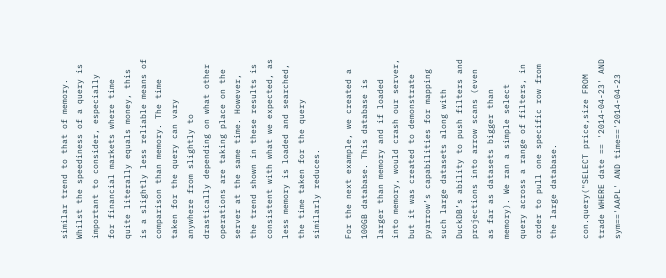similar trend to that of memory. Whilst the speediness of a query is important to consider, especially for financial markets where time quite literally equals money, this is a slightly less reliable means of comparison than memory. The time taken for the query can vary anywhere from slightly to drastically depending on what other operations are taking place on the server at the same time. However, the trend shown in these results is consistent with what we expected, as less memory is loaded and searched, the time taken for the query similarly reduces.

For the next example, we created a 100GB database. This database is larger than memory and if loaded into memory, would crash our server, but it was created to demonstrate pyarrow’s capabilities for mapping such large datasets along with DuckDB’s ability to push filters and projections into arrow scans (even as far as datasets bigger than memory). We ran a simple select query across a range of filters, in order to pull one specific row from the large database.

con.query("SELECT price,size FROM trade WHERE date == '2014-04-23' AND sym=='AAPL' AND time=='2014-04-23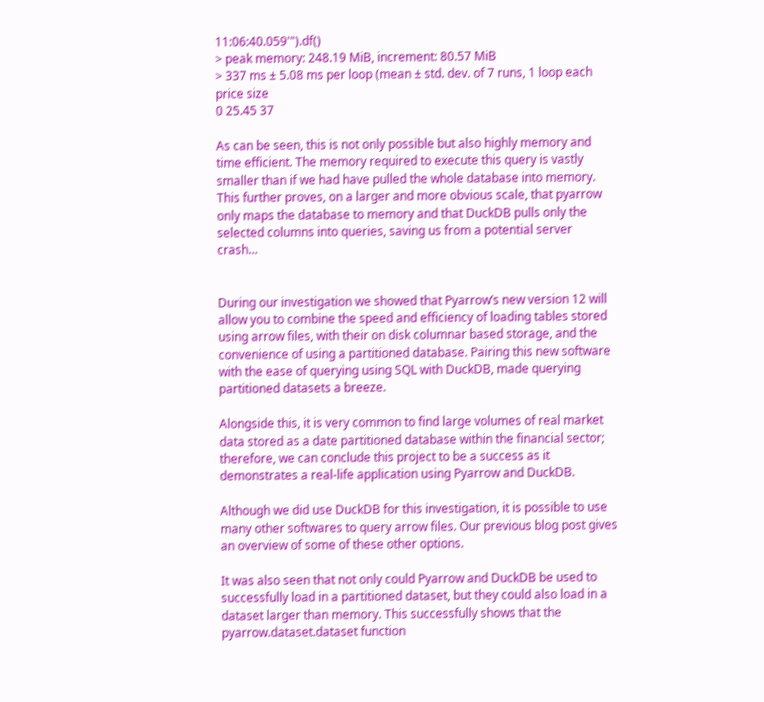11:06:40.059'").df()
> peak memory: 248.19 MiB, increment: 80.57 MiB
> 337 ms ± 5.08 ms per loop (mean ± std. dev. of 7 runs, 1 loop each
price size
0 25.45 37

As can be seen, this is not only possible but also highly memory and time efficient. The memory required to execute this query is vastly smaller than if we had have pulled the whole database into memory. This further proves, on a larger and more obvious scale, that pyarrow only maps the database to memory and that DuckDB pulls only the selected columns into queries, saving us from a potential server crash…


During our investigation we showed that Pyarrow’s new version 12 will allow you to combine the speed and efficiency of loading tables stored using arrow files, with their on disk columnar based storage, and the convenience of using a partitioned database. Pairing this new software with the ease of querying using SQL with DuckDB, made querying partitioned datasets a breeze.

Alongside this, it is very common to find large volumes of real market data stored as a date partitioned database within the financial sector; therefore, we can conclude this project to be a success as it demonstrates a real-life application using Pyarrow and DuckDB.

Although we did use DuckDB for this investigation, it is possible to use many other softwares to query arrow files. Our previous blog post gives an overview of some of these other options.

It was also seen that not only could Pyarrow and DuckDB be used to successfully load in a partitioned dataset, but they could also load in a dataset larger than memory. This successfully shows that the pyarrow.dataset.dataset function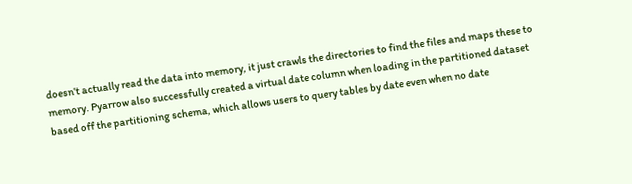doesn’t actually read the data into memory, it just crawls the directories to find the files and maps these to memory. Pyarrow also successfully created a virtual date column when loading in the partitioned dataset based off the partitioning schema, which allows users to query tables by date even when no date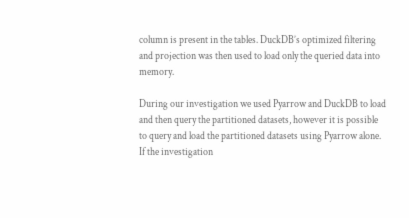column is present in the tables. DuckDB’s optimized filtering and projection was then used to load only the queried data into memory.

During our investigation we used Pyarrow and DuckDB to load and then query the partitioned datasets, however it is possible to query and load the partitioned datasets using Pyarrow alone. If the investigation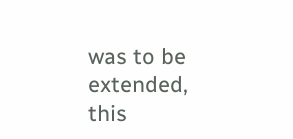was to be extended, this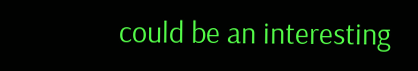could be an interesting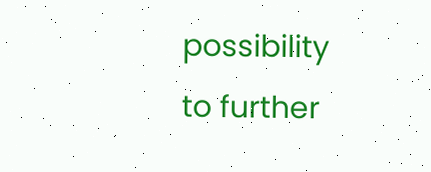possibility to further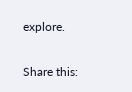explore.

Share this: